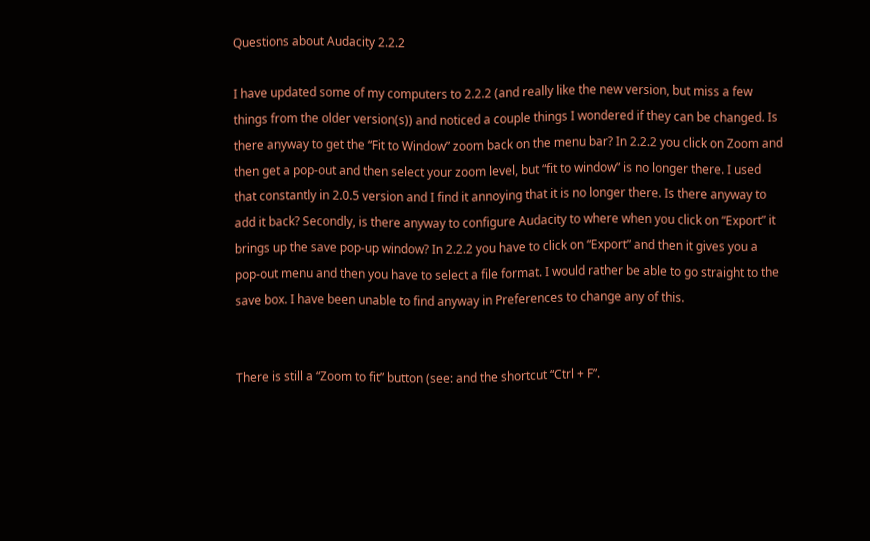Questions about Audacity 2.2.2

I have updated some of my computers to 2.2.2 (and really like the new version, but miss a few things from the older version(s)) and noticed a couple things I wondered if they can be changed. Is there anyway to get the “Fit to Window” zoom back on the menu bar? In 2.2.2 you click on Zoom and then get a pop-out and then select your zoom level, but “fit to window” is no longer there. I used that constantly in 2.0.5 version and I find it annoying that it is no longer there. Is there anyway to add it back? Secondly, is there anyway to configure Audacity to where when you click on “Export” it brings up the save pop-up window? In 2.2.2 you have to click on “Export” and then it gives you a pop-out menu and then you have to select a file format. I would rather be able to go straight to the save box. I have been unable to find anyway in Preferences to change any of this.


There is still a “Zoom to fit” button (see: and the shortcut “Ctrl + F”.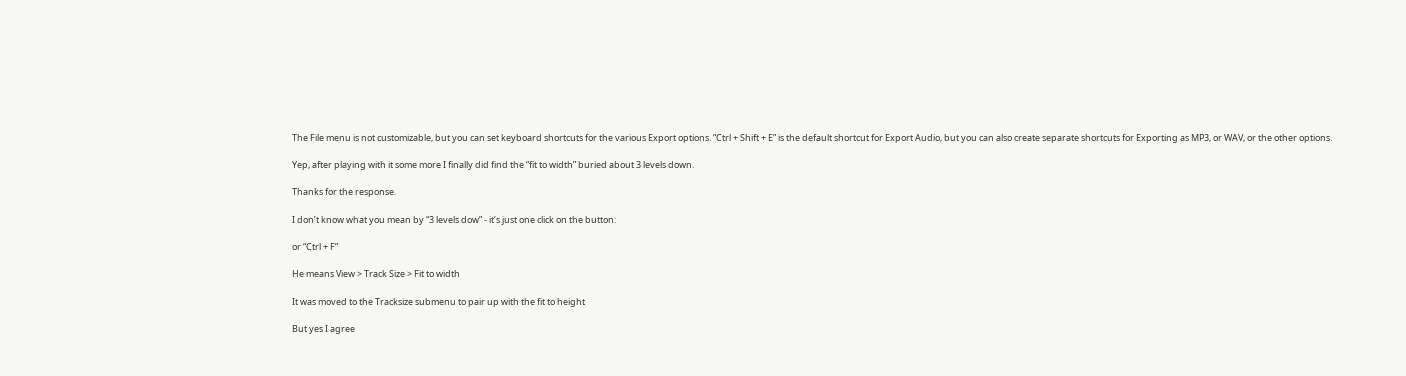The File menu is not customizable, but you can set keyboard shortcuts for the various Export options. “Ctrl + Shift + E” is the default shortcut for Export Audio, but you can also create separate shortcuts for Exporting as MP3, or WAV, or the other options.

Yep, after playing with it some more I finally did find the “fit to width” buried about 3 levels down.

Thanks for the response.

I don’t know what you mean by “3 levels dow” - it’s just one click on the button:

or “Ctrl + F”

He means View > Track Size > Fit to width

It was moved to the Tracksize submenu to pair up with the fit to height

But yes I agree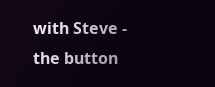with Steve - the button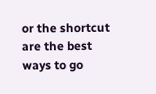or the shortcut are the best ways to go